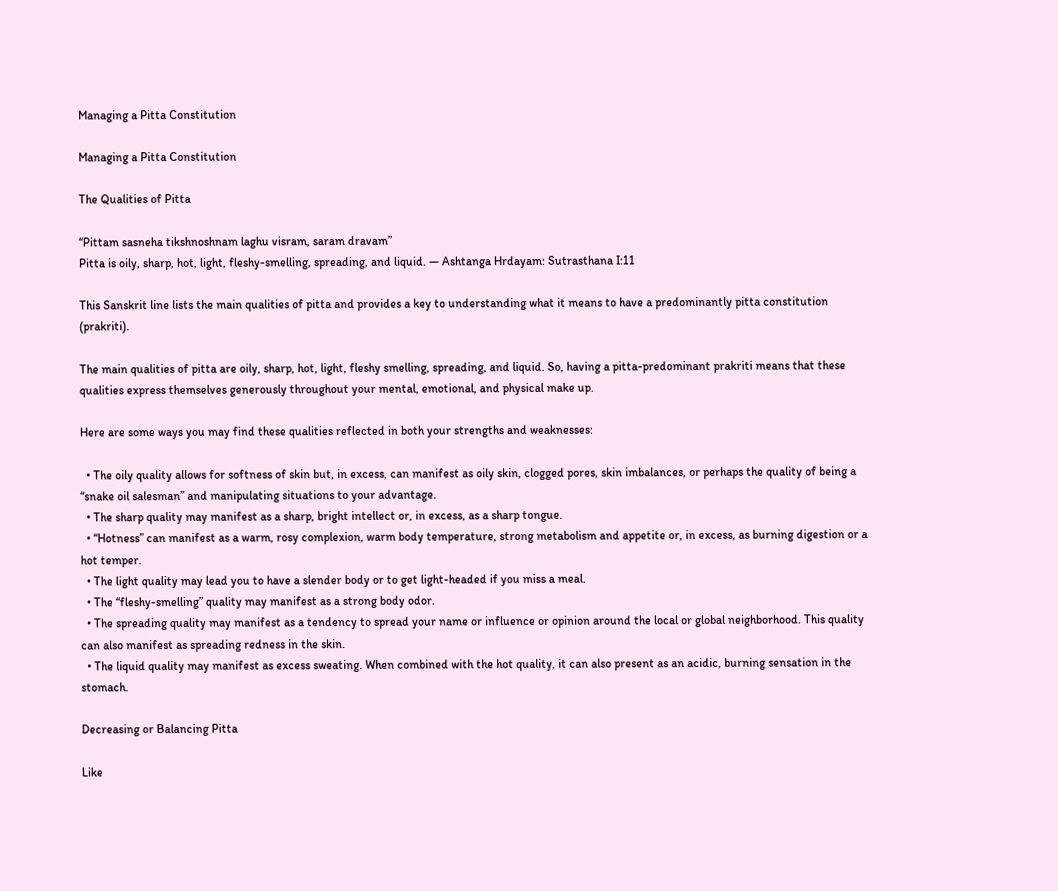Managing a Pitta Constitution

Managing a Pitta Constitution

The Qualities of Pitta

“Pittam sasneha tikshnoshnam laghu visram, saram dravam”
Pitta is oily, sharp, hot, light, fleshy-smelling, spreading, and liquid. — Ashtanga Hrdayam: Sutrasthana I:11

This Sanskrit line lists the main qualities of pitta and provides a key to understanding what it means to have a predominantly pitta constitution (prakriti).

The main qualities of pitta are oily, sharp, hot, light, fleshy smelling, spreading, and liquid. So, having a pitta-predominant prakriti means that these qualities express themselves generously throughout your mental, emotional, and physical make up.

Here are some ways you may find these qualities reflected in both your strengths and weaknesses:

  • The oily quality allows for softness of skin but, in excess, can manifest as oily skin, clogged pores, skin imbalances, or perhaps the quality of being a “snake oil salesman” and manipulating situations to your advantage.
  • The sharp quality may manifest as a sharp, bright intellect or, in excess, as a sharp tongue.
  • “Hotness” can manifest as a warm, rosy complexion, warm body temperature, strong metabolism and appetite or, in excess, as burning digestion or a hot temper.
  • The light quality may lead you to have a slender body or to get light-headed if you miss a meal.
  • The “fleshy-smelling” quality may manifest as a strong body odor.
  • The spreading quality may manifest as a tendency to spread your name or influence or opinion around the local or global neighborhood. This quality can also manifest as spreading redness in the skin.
  • The liquid quality may manifest as excess sweating. When combined with the hot quality, it can also present as an acidic, burning sensation in the stomach.

Decreasing or Balancing Pitta

Like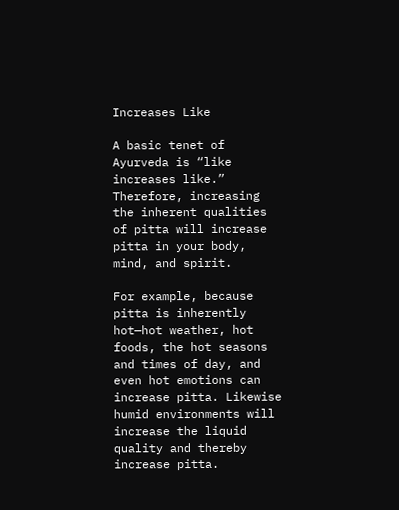Increases Like

A basic tenet of Ayurveda is “like increases like.” Therefore, increasing the inherent qualities of pitta will increase pitta in your body, mind, and spirit.

For example, because pitta is inherently hot—hot weather, hot foods, the hot seasons and times of day, and even hot emotions can increase pitta. Likewise humid environments will increase the liquid quality and thereby increase pitta.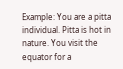Example: You are a pitta individual. Pitta is hot in nature. You visit the equator for a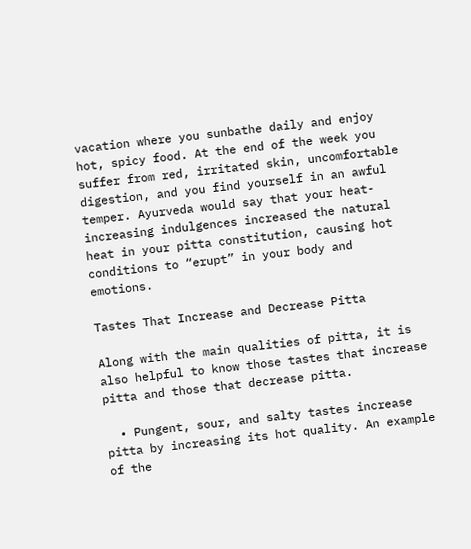vacation where you sunbathe daily and enjoy hot, spicy food. At the end of the week you suffer from red, irritated skin, uncomfortable digestion, and you find yourself in an awful temper. Ayurveda would say that your heat-increasing indulgences increased the natural heat in your pitta constitution, causing hot conditions to “erupt” in your body and emotions.

Tastes That Increase and Decrease Pitta

Along with the main qualities of pitta, it is also helpful to know those tastes that increase pitta and those that decrease pitta.

  • Pungent, sour, and salty tastes increase pitta by increasing its hot quality. An example of the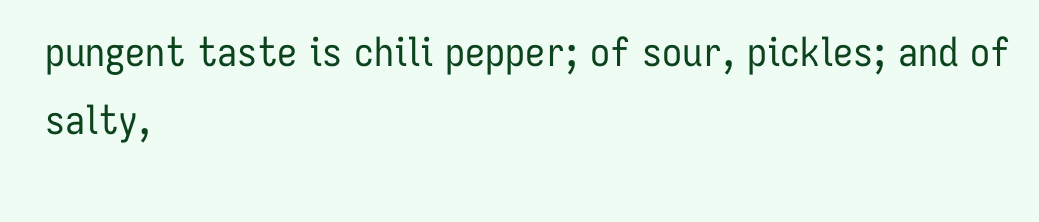pungent taste is chili pepper; of sour, pickles; and of salty,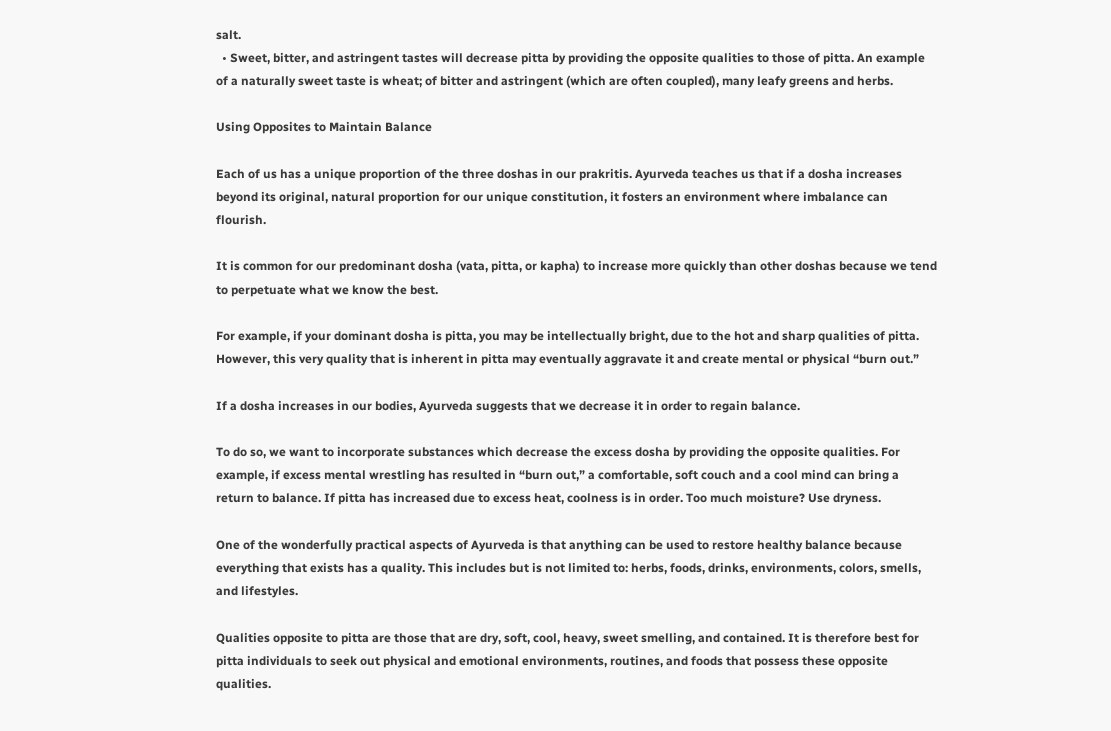salt.
  • Sweet, bitter, and astringent tastes will decrease pitta by providing the opposite qualities to those of pitta. An example of a naturally sweet taste is wheat; of bitter and astringent (which are often coupled), many leafy greens and herbs.

Using Opposites to Maintain Balance

Each of us has a unique proportion of the three doshas in our prakritis. Ayurveda teaches us that if a dosha increases beyond its original, natural proportion for our unique constitution, it fosters an environment where imbalance can flourish.

It is common for our predominant dosha (vata, pitta, or kapha) to increase more quickly than other doshas because we tend to perpetuate what we know the best.

For example, if your dominant dosha is pitta, you may be intellectually bright, due to the hot and sharp qualities of pitta. However, this very quality that is inherent in pitta may eventually aggravate it and create mental or physical “burn out.”

If a dosha increases in our bodies, Ayurveda suggests that we decrease it in order to regain balance.

To do so, we want to incorporate substances which decrease the excess dosha by providing the opposite qualities. For example, if excess mental wrestling has resulted in “burn out,” a comfortable, soft couch and a cool mind can bring a return to balance. If pitta has increased due to excess heat, coolness is in order. Too much moisture? Use dryness.

One of the wonderfully practical aspects of Ayurveda is that anything can be used to restore healthy balance because everything that exists has a quality. This includes but is not limited to: herbs, foods, drinks, environments, colors, smells, and lifestyles.

Qualities opposite to pitta are those that are dry, soft, cool, heavy, sweet smelling, and contained. It is therefore best for pitta individuals to seek out physical and emotional environments, routines, and foods that possess these opposite qualities.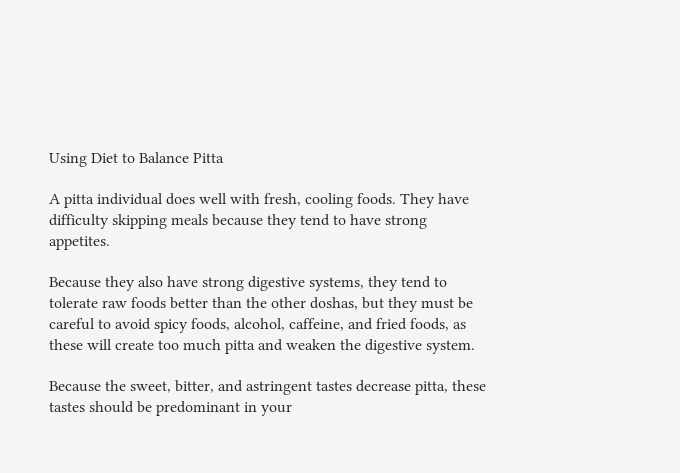Using Diet to Balance Pitta

A pitta individual does well with fresh, cooling foods. They have difficulty skipping meals because they tend to have strong appetites.

Because they also have strong digestive systems, they tend to tolerate raw foods better than the other doshas, but they must be careful to avoid spicy foods, alcohol, caffeine, and fried foods, as these will create too much pitta and weaken the digestive system.

Because the sweet, bitter, and astringent tastes decrease pitta, these tastes should be predominant in your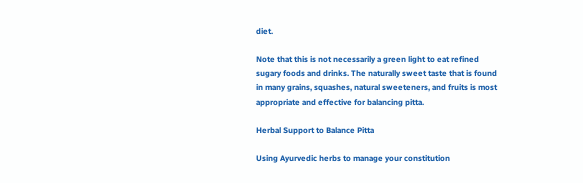diet.

Note that this is not necessarily a green light to eat refined sugary foods and drinks. The naturally sweet taste that is found in many grains, squashes, natural sweeteners, and fruits is most appropriate and effective for balancing pitta.

Herbal Support to Balance Pitta

Using Ayurvedic herbs to manage your constitution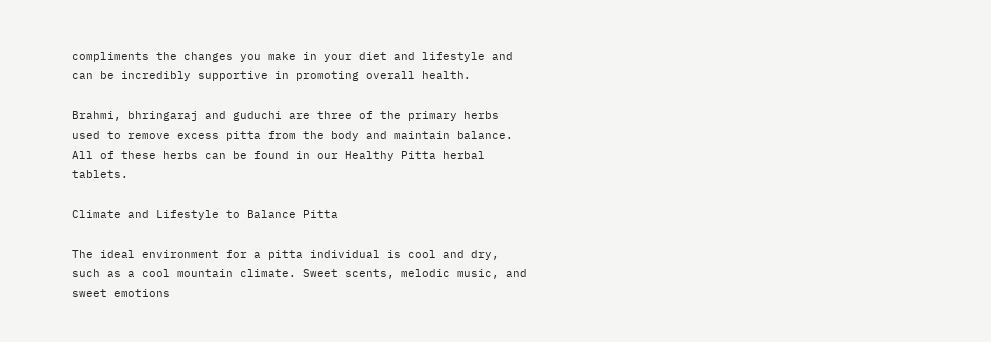compliments the changes you make in your diet and lifestyle and can be incredibly supportive in promoting overall health.

Brahmi, bhringaraj and guduchi are three of the primary herbs used to remove excess pitta from the body and maintain balance. All of these herbs can be found in our Healthy Pitta herbal tablets.

Climate and Lifestyle to Balance Pitta

The ideal environment for a pitta individual is cool and dry, such as a cool mountain climate. Sweet scents, melodic music, and sweet emotions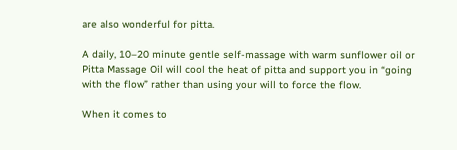are also wonderful for pitta.

A daily, 10–20 minute gentle self-massage with warm sunflower oil or Pitta Massage Oil will cool the heat of pitta and support you in “going with the flow” rather than using your will to force the flow.

When it comes to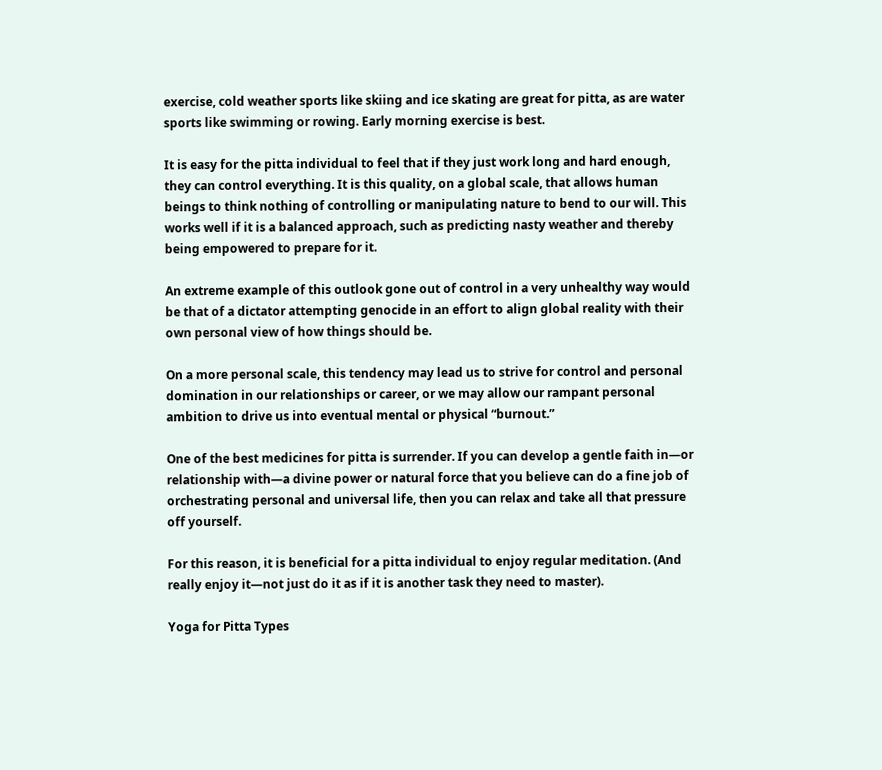exercise, cold weather sports like skiing and ice skating are great for pitta, as are water sports like swimming or rowing. Early morning exercise is best.

It is easy for the pitta individual to feel that if they just work long and hard enough, they can control everything. It is this quality, on a global scale, that allows human beings to think nothing of controlling or manipulating nature to bend to our will. This works well if it is a balanced approach, such as predicting nasty weather and thereby being empowered to prepare for it.

An extreme example of this outlook gone out of control in a very unhealthy way would be that of a dictator attempting genocide in an effort to align global reality with their own personal view of how things should be.

On a more personal scale, this tendency may lead us to strive for control and personal domination in our relationships or career, or we may allow our rampant personal ambition to drive us into eventual mental or physical “burnout.”

One of the best medicines for pitta is surrender. If you can develop a gentle faith in—or relationship with—a divine power or natural force that you believe can do a fine job of orchestrating personal and universal life, then you can relax and take all that pressure off yourself.

For this reason, it is beneficial for a pitta individual to enjoy regular meditation. (And really enjoy it—not just do it as if it is another task they need to master).

Yoga for Pitta Types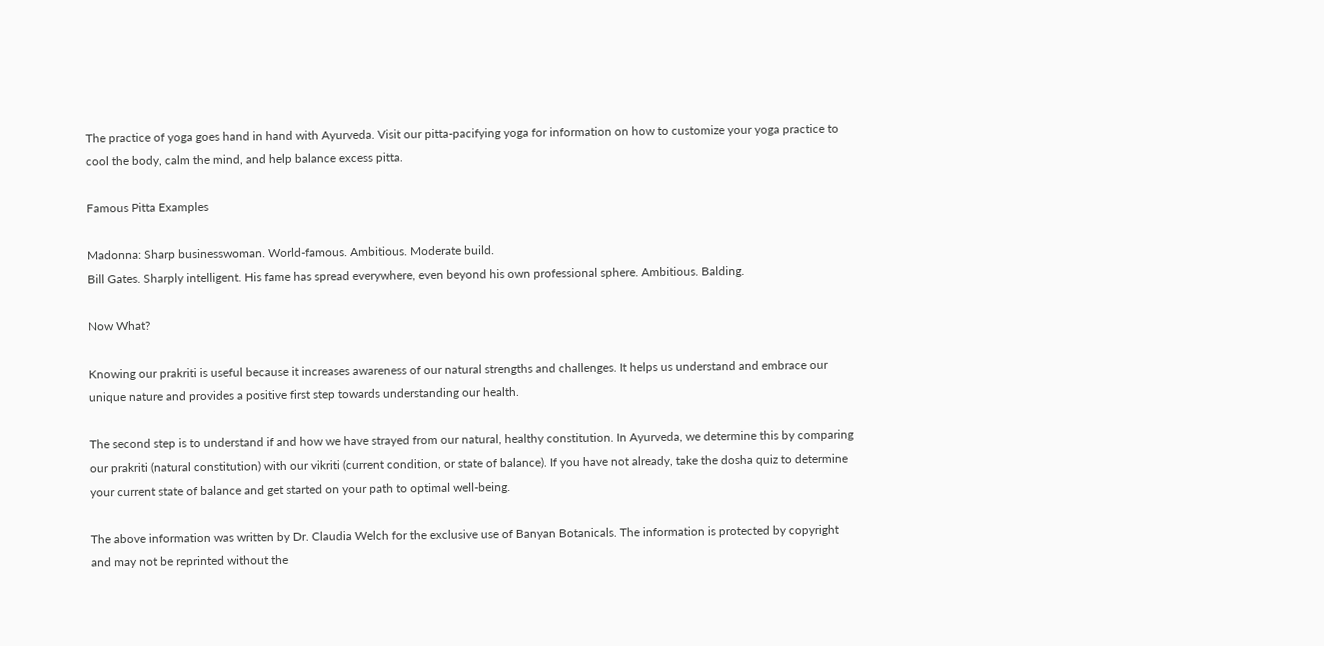The practice of yoga goes hand in hand with Ayurveda. Visit our pitta-pacifying yoga for information on how to customize your yoga practice to cool the body, calm the mind, and help balance excess pitta.

Famous Pitta Examples

Madonna: Sharp businesswoman. World-famous. Ambitious. Moderate build.
Bill Gates. Sharply intelligent. His fame has spread everywhere, even beyond his own professional sphere. Ambitious. Balding.

Now What?

Knowing our prakriti is useful because it increases awareness of our natural strengths and challenges. It helps us understand and embrace our unique nature and provides a positive first step towards understanding our health.

The second step is to understand if and how we have strayed from our natural, healthy constitution. In Ayurveda, we determine this by comparing our prakriti (natural constitution) with our vikriti (current condition, or state of balance). If you have not already, take the dosha quiz to determine your current state of balance and get started on your path to optimal well-being.

The above information was written by Dr. Claudia Welch for the exclusive use of Banyan Botanicals. The information is protected by copyright and may not be reprinted without the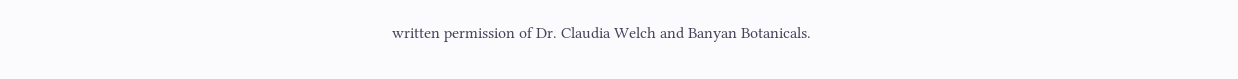written permission of Dr. Claudia Welch and Banyan Botanicals.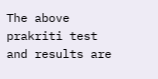The above prakriti test and results are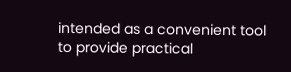intended as a convenient tool to provide practical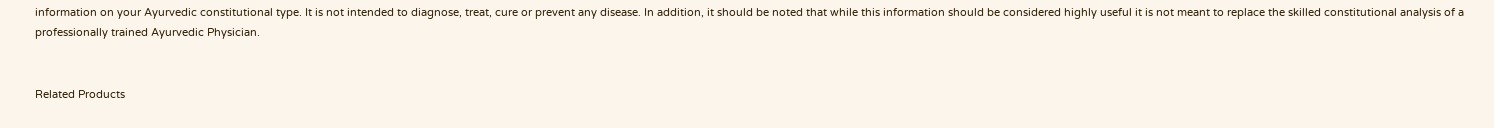information on your Ayurvedic constitutional type. It is not intended to diagnose, treat, cure or prevent any disease. In addition, it should be noted that while this information should be considered highly useful it is not meant to replace the skilled constitutional analysis of a professionally trained Ayurvedic Physician.


Related Products